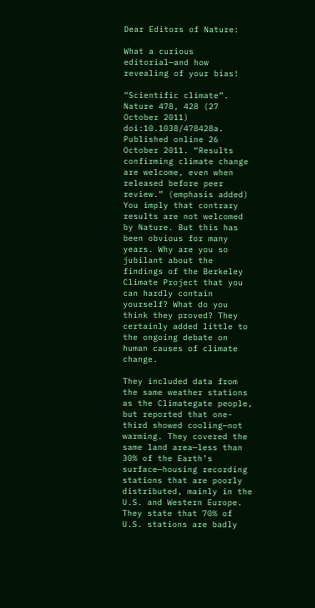Dear Editors of Nature:

What a curious editorial—and how revealing of your bias!

“Scientific climate”. Nature 478, 428 (27 October 2011) doi:10.1038/478428a. Published online 26 October 2011. “Results confirming climate change are welcome, even when released before peer review.” (emphasis added)
You imply that contrary results are not welcomed by Nature. But this has been obvious for many years. Why are you so jubilant about the findings of the Berkeley Climate Project that you can hardly contain yourself? What do you think they proved? They certainly added little to the ongoing debate on human causes of climate change.

They included data from the same weather stations as the Climategate people, but reported that one-third showed cooling—not warming. They covered the same land area—less than 30% of the Earth’s surface—housing recording stations that are poorly distributed, mainly in the U.S. and Western Europe. They state that 70% of U.S. stations are badly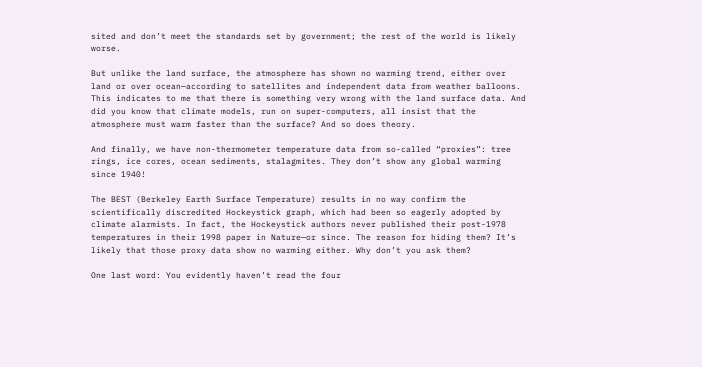sited and don’t meet the standards set by government; the rest of the world is likely worse.

But unlike the land surface, the atmosphere has shown no warming trend, either over land or over ocean—according to satellites and independent data from weather balloons. This indicates to me that there is something very wrong with the land surface data. And did you know that climate models, run on super-computers, all insist that the atmosphere must warm faster than the surface? And so does theory.

And finally, we have non-thermometer temperature data from so-called “proxies”: tree rings, ice cores, ocean sediments, stalagmites. They don’t show any global warming since 1940!

The BEST (Berkeley Earth Surface Temperature) results in no way confirm the scientifically discredited Hockeystick graph, which had been so eagerly adopted by climate alarmists. In fact, the Hockeystick authors never published their post-1978 temperatures in their 1998 paper in Nature—or since. The reason for hiding them? It’s likely that those proxy data show no warming either. Why don’t you ask them?

One last word: You evidently haven’t read the four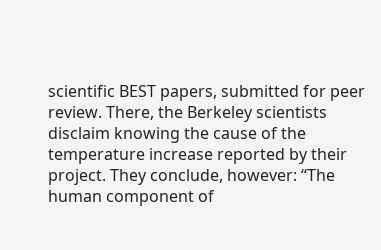scientific BEST papers, submitted for peer review. There, the Berkeley scientists disclaim knowing the cause of the temperature increase reported by their project. They conclude, however: “The human component of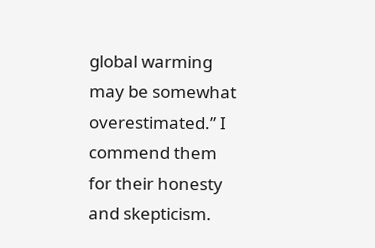global warming may be somewhat overestimated.” I commend them for their honesty and skepticism.